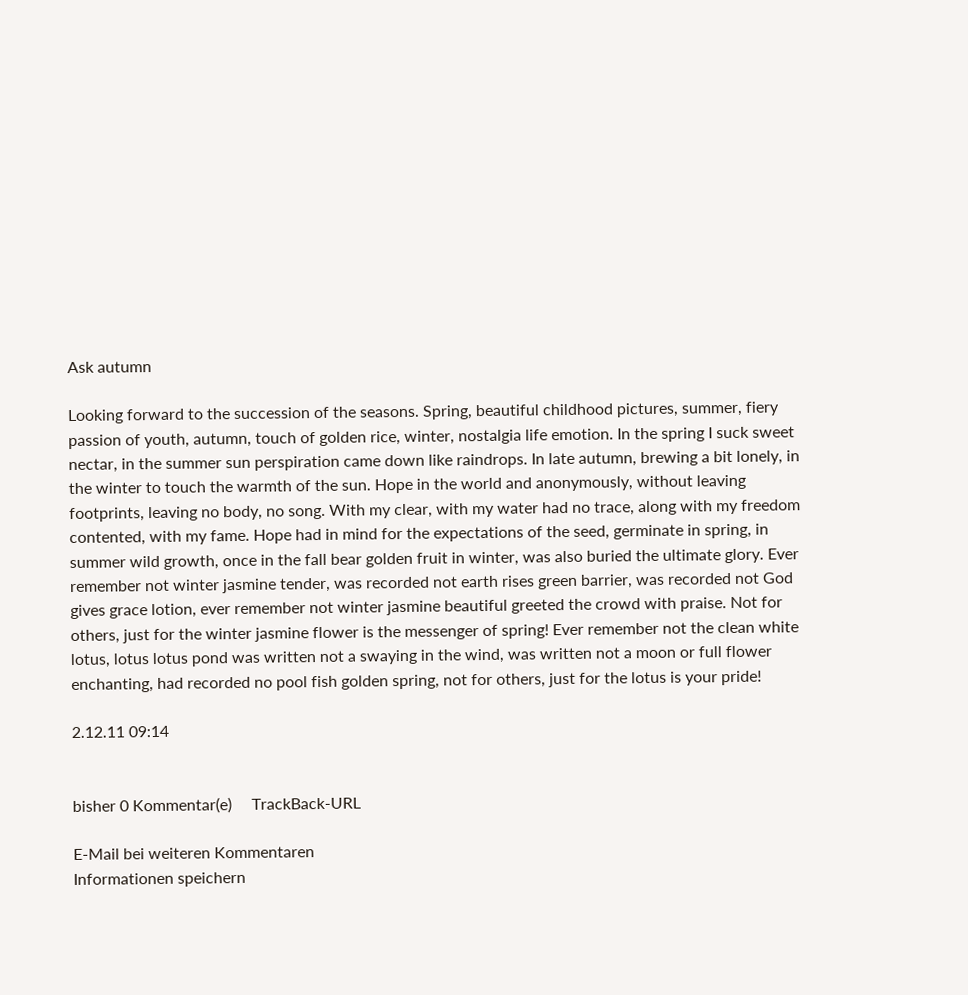Ask autumn

Looking forward to the succession of the seasons. Spring, beautiful childhood pictures, summer, fiery passion of youth, autumn, touch of golden rice, winter, nostalgia life emotion. In the spring I suck sweet nectar, in the summer sun perspiration came down like raindrops. In late autumn, brewing a bit lonely, in the winter to touch the warmth of the sun. Hope in the world and anonymously, without leaving footprints, leaving no body, no song. With my clear, with my water had no trace, along with my freedom contented, with my fame. Hope had in mind for the expectations of the seed, germinate in spring, in summer wild growth, once in the fall bear golden fruit in winter, was also buried the ultimate glory. Ever remember not winter jasmine tender, was recorded not earth rises green barrier, was recorded not God gives grace lotion, ever remember not winter jasmine beautiful greeted the crowd with praise. Not for others, just for the winter jasmine flower is the messenger of spring! Ever remember not the clean white lotus, lotus lotus pond was written not a swaying in the wind, was written not a moon or full flower enchanting, had recorded no pool fish golden spring, not for others, just for the lotus is your pride!

2.12.11 09:14


bisher 0 Kommentar(e)     TrackBack-URL

E-Mail bei weiteren Kommentaren
Informationen speichern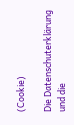(Cookie)

Die Datenschuterklärung und die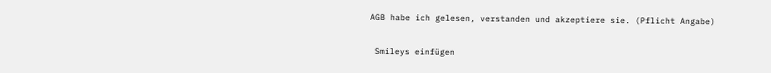AGB habe ich gelesen, verstanden und akzeptiere sie. (Pflicht Angabe)

 Smileys einfügen